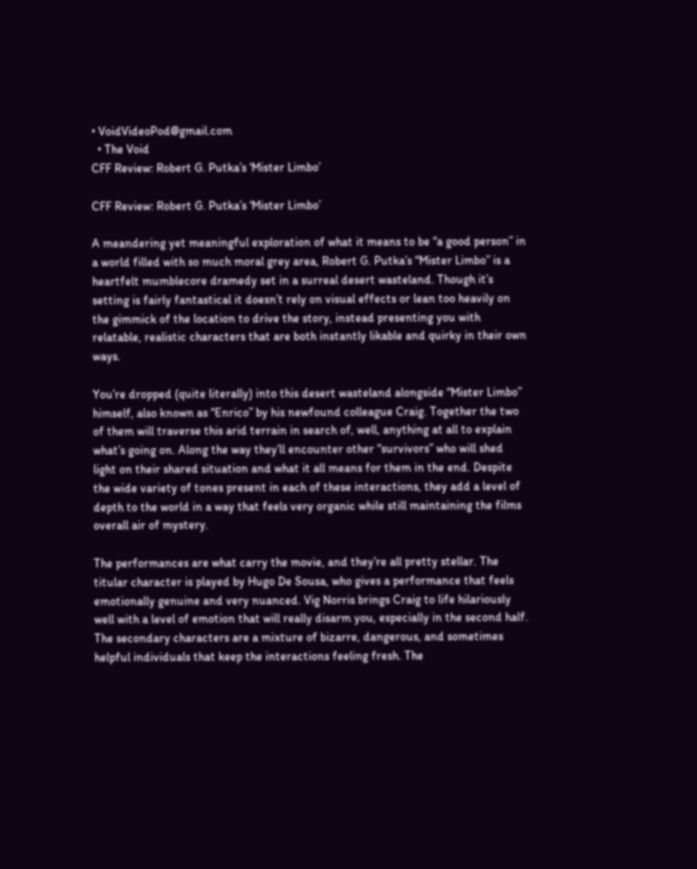• VoidVideoPod@gmail.com
  • The Void
CFF Review: Robert G. Putka’s ‘Mister Limbo’

CFF Review: Robert G. Putka’s ‘Mister Limbo’

A meandering yet meaningful exploration of what it means to be “a good person” in a world filled with so much moral grey area, Robert G. Putka’s “Mister Limbo” is a heartfelt mumblecore dramedy set in a surreal desert wasteland. Though it’s setting is fairly fantastical it doesn’t rely on visual effects or lean too heavily on the gimmick of the location to drive the story, instead presenting you with relatable, realistic characters that are both instantly likable and quirky in their own ways.

You’re dropped (quite literally) into this desert wasteland alongside “Mister Limbo” himself, also known as “Enrico” by his newfound colleague Craig. Together the two of them will traverse this arid terrain in search of, well, anything at all to explain what’s going on. Along the way they’ll encounter other “survivors” who will shed light on their shared situation and what it all means for them in the end. Despite the wide variety of tones present in each of these interactions, they add a level of depth to the world in a way that feels very organic while still maintaining the films overall air of mystery.

The performances are what carry the movie, and they’re all pretty stellar. The titular character is played by Hugo De Sousa, who gives a performance that feels emotionally genuine and very nuanced. Vig Norris brings Craig to life hilariously well with a level of emotion that will really disarm you, especially in the second half. The secondary characters are a mixture of bizarre, dangerous, and sometimes helpful individuals that keep the interactions feeling fresh. The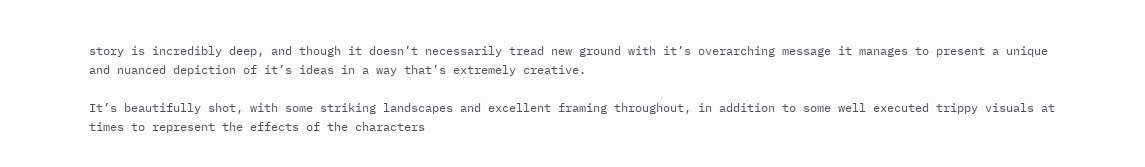story is incredibly deep, and though it doesn’t necessarily tread new ground with it’s overarching message it manages to present a unique and nuanced depiction of it’s ideas in a way that’s extremely creative.

It’s beautifully shot, with some striking landscapes and excellent framing throughout, in addition to some well executed trippy visuals at times to represent the effects of the characters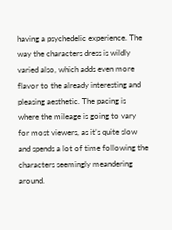having a psychedelic experience. The way the characters dress is wildly varied also, which adds even more flavor to the already interesting and pleasing aesthetic. The pacing is where the mileage is going to vary for most viewers, as it’s quite slow and spends a lot of time following the characters seemingly meandering around.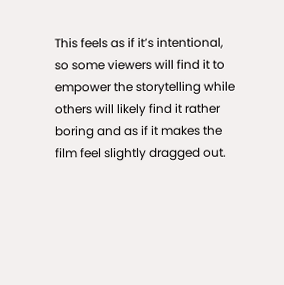This feels as if it’s intentional, so some viewers will find it to empower the storytelling while others will likely find it rather boring and as if it makes the film feel slightly dragged out.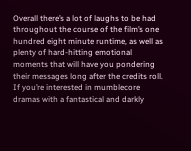Overall there’s a lot of laughs to be had throughout the course of the film’s one hundred eight minute runtime, as well as plenty of hard-hitting emotional moments that will have you pondering their messages long after the credits roll. If you’re interested in mumblecore dramas with a fantastical and darkly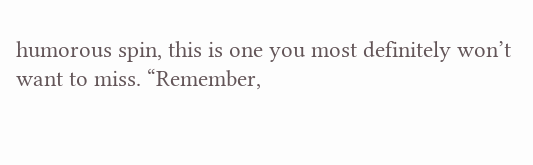humorous spin, this is one you most definitely won’t want to miss. “Remember,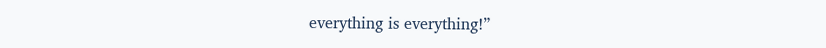everything is everything!”